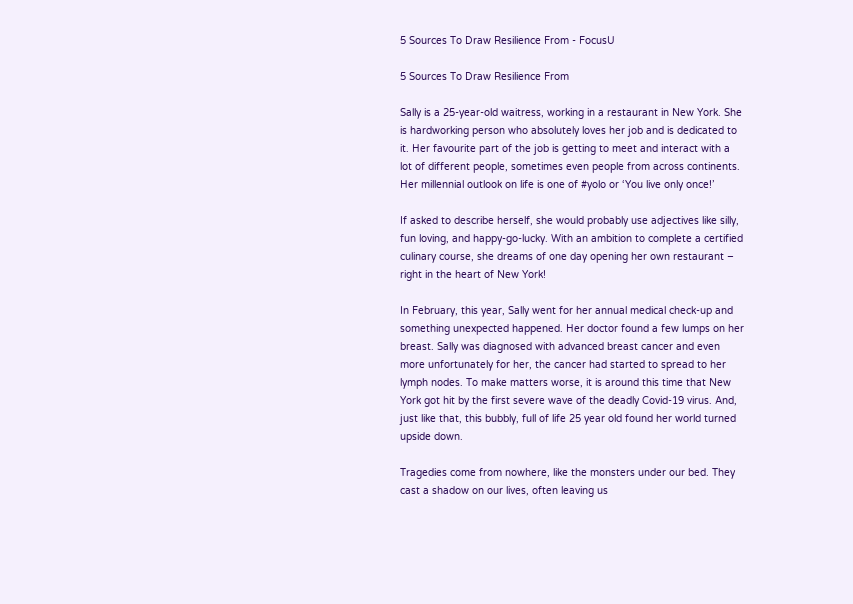5 Sources To Draw Resilience From - FocusU

5 Sources To Draw Resilience From

Sally is a 25-year-old waitress, working in a restaurant in New York. She is hardworking person who absolutely loves her job and is dedicated to it. Her favourite part of the job is getting to meet and interact with a lot of different people, sometimes even people from across continents. Her millennial outlook on life is one of #yolo or ‘You live only once!’

If asked to describe herself, she would probably use adjectives like silly, fun loving, and happy-go-lucky. With an ambition to complete a certified culinary course, she dreams of one day opening her own restaurant – right in the heart of New York!

In February, this year, Sally went for her annual medical check-up and something unexpected happened. Her doctor found a few lumps on her breast. Sally was diagnosed with advanced breast cancer and even more unfortunately for her, the cancer had started to spread to her lymph nodes. To make matters worse, it is around this time that New York got hit by the first severe wave of the deadly Covid-19 virus. And, just like that, this bubbly, full of life 25 year old found her world turned upside down.

Tragedies come from nowhere, like the monsters under our bed. They cast a shadow on our lives, often leaving us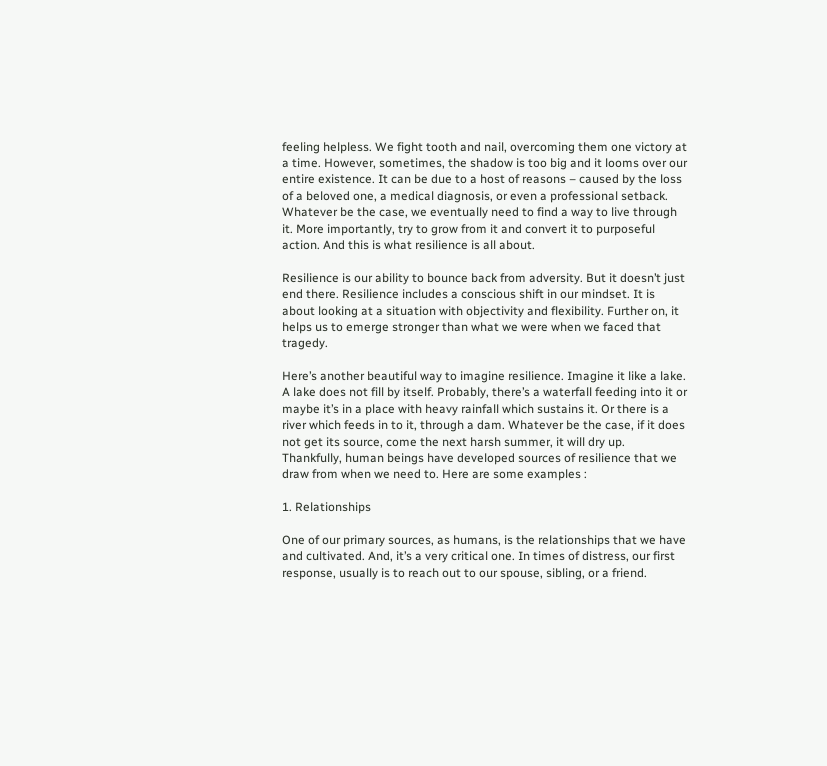feeling helpless. We fight tooth and nail, overcoming them one victory at a time. However, sometimes, the shadow is too big and it looms over our entire existence. It can be due to a host of reasons – caused by the loss of a beloved one, a medical diagnosis, or even a professional setback. Whatever be the case, we eventually need to find a way to live through it. More importantly, try to grow from it and convert it to purposeful action. And this is what resilience is all about.

Resilience is our ability to bounce back from adversity. But it doesn’t just end there. Resilience includes a conscious shift in our mindset. It is about looking at a situation with objectivity and flexibility. Further on, it helps us to emerge stronger than what we were when we faced that tragedy.

Here’s another beautiful way to imagine resilience. Imagine it like a lake. A lake does not fill by itself. Probably, there’s a waterfall feeding into it or maybe it’s in a place with heavy rainfall which sustains it. Or there is a river which feeds in to it, through a dam. Whatever be the case, if it does not get its source, come the next harsh summer, it will dry up. Thankfully, human beings have developed sources of resilience that we draw from when we need to. Here are some examples :

1. Relationships

One of our primary sources, as humans, is the relationships that we have and cultivated. And, it’s a very critical one. In times of distress, our first response, usually is to reach out to our spouse, sibling, or a friend.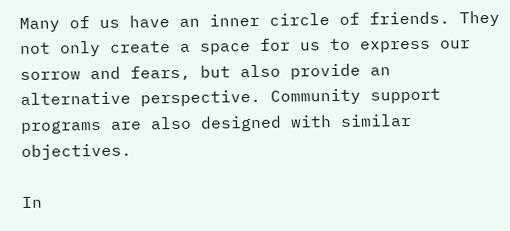Many of us have an inner circle of friends. They not only create a space for us to express our sorrow and fears, but also provide an alternative perspective. Community support programs are also designed with similar objectives.

In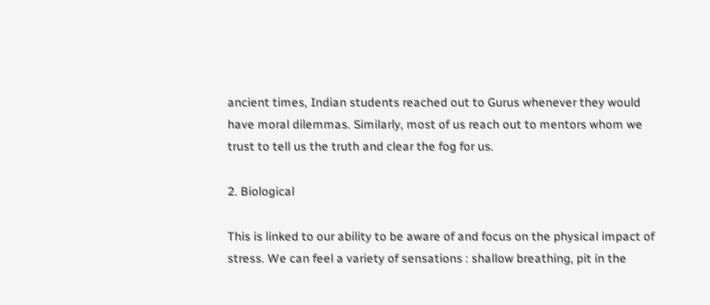ancient times, Indian students reached out to Gurus whenever they would have moral dilemmas. Similarly, most of us reach out to mentors whom we trust to tell us the truth and clear the fog for us.

2. Biological

This is linked to our ability to be aware of and focus on the physical impact of stress. We can feel a variety of sensations : shallow breathing, pit in the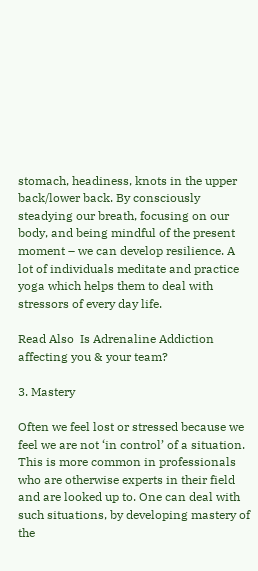stomach, headiness, knots in the upper back/lower back. By consciously steadying our breath, focusing on our body, and being mindful of the present moment – we can develop resilience. A lot of individuals meditate and practice yoga which helps them to deal with stressors of every day life.

Read Also  Is Adrenaline Addiction affecting you & your team?

3. Mastery

Often we feel lost or stressed because we feel we are not ‘in control’ of a situation. This is more common in professionals who are otherwise experts in their field and are looked up to. One can deal with such situations, by developing mastery of the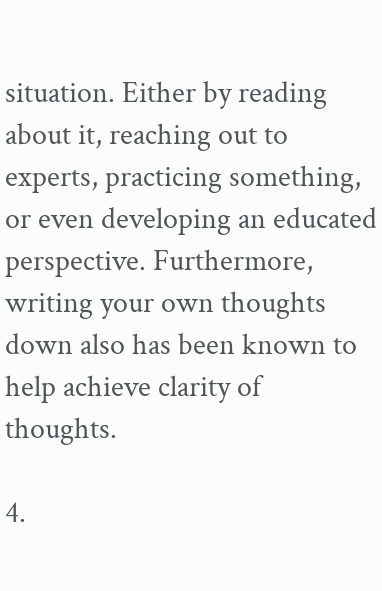situation. Either by reading about it, reaching out to experts, practicing something, or even developing an educated perspective. Furthermore, writing your own thoughts down also has been known to help achieve clarity of thoughts.

4.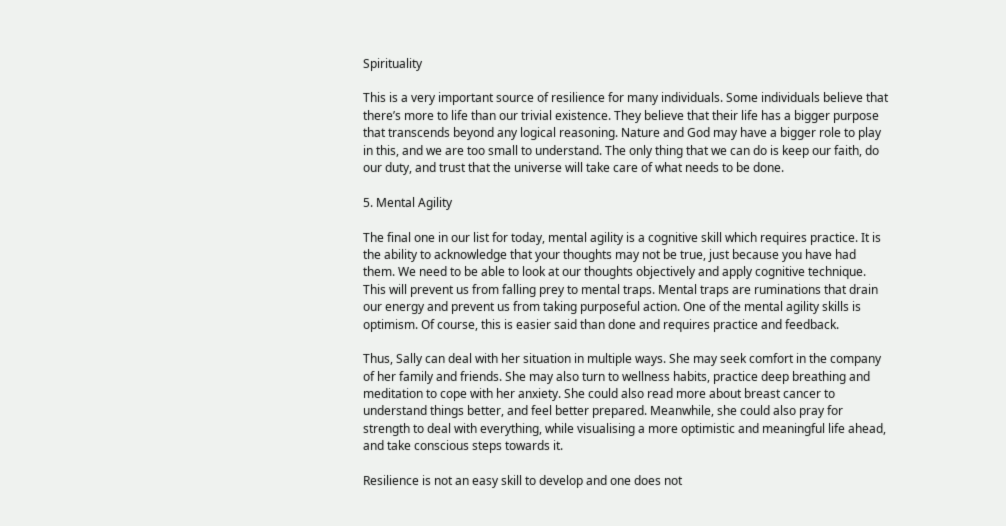Spirituality

This is a very important source of resilience for many individuals. Some individuals believe that there’s more to life than our trivial existence. They believe that their life has a bigger purpose that transcends beyond any logical reasoning. Nature and God may have a bigger role to play in this, and we are too small to understand. The only thing that we can do is keep our faith, do our duty, and trust that the universe will take care of what needs to be done.

5. Mental Agility

The final one in our list for today, mental agility is a cognitive skill which requires practice. It is the ability to acknowledge that your thoughts may not be true, just because you have had them. We need to be able to look at our thoughts objectively and apply cognitive technique. This will prevent us from falling prey to mental traps. Mental traps are ruminations that drain our energy and prevent us from taking purposeful action. One of the mental agility skills is optimism. Of course, this is easier said than done and requires practice and feedback.

Thus, Sally can deal with her situation in multiple ways. She may seek comfort in the company of her family and friends. She may also turn to wellness habits, practice deep breathing and meditation to cope with her anxiety. She could also read more about breast cancer to understand things better, and feel better prepared. Meanwhile, she could also pray for strength to deal with everything, while visualising a more optimistic and meaningful life ahead, and take conscious steps towards it.

Resilience is not an easy skill to develop and one does not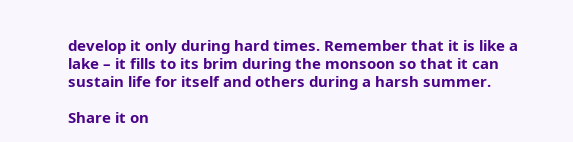develop it only during hard times. Remember that it is like a lake – it fills to its brim during the monsoon so that it can sustain life for itself and others during a harsh summer.

Share it on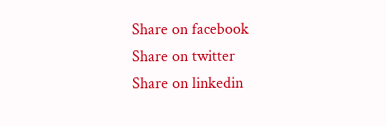Share on facebook
Share on twitter
Share on linkedin